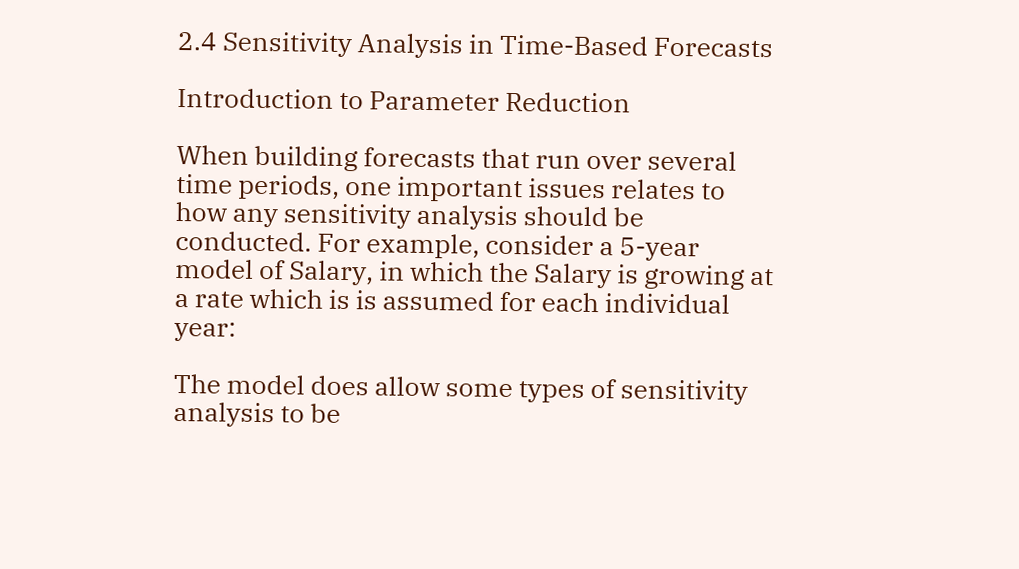2.4 Sensitivity Analysis in Time-Based Forecasts

Introduction to Parameter Reduction

When building forecasts that run over several time periods, one important issues relates to how any sensitivity analysis should be conducted. For example, consider a 5-year model of Salary, in which the Salary is growing at a rate which is is assumed for each individual year:

The model does allow some types of sensitivity analysis to be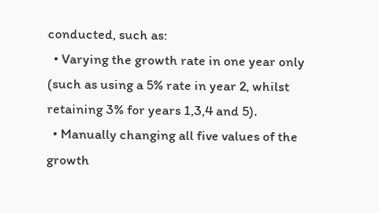conducted, such as:
  • Varying the growth rate in one year only (such as using a 5% rate in year 2, whilst retaining 3% for years 1,3,4 and 5).
  • Manually changing all five values of the growth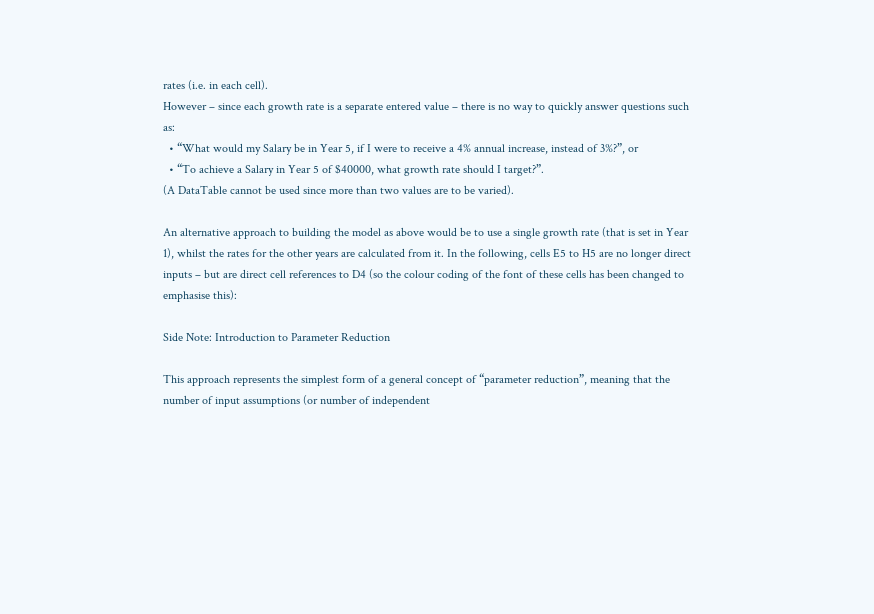rates (i.e. in each cell).
However – since each growth rate is a separate entered value – there is no way to quickly answer questions such as:
  • “What would my Salary be in Year 5, if I were to receive a 4% annual increase, instead of 3%?”, or
  • “To achieve a Salary in Year 5 of $40000, what growth rate should I target?”.
(A DataTable cannot be used since more than two values are to be varied).

An alternative approach to building the model as above would be to use a single growth rate (that is set in Year 1), whilst the rates for the other years are calculated from it. In the following, cells E5 to H5 are no longer direct inputs – but are direct cell references to D4 (so the colour coding of the font of these cells has been changed to emphasise this):

Side Note: Introduction to Parameter Reduction

This approach represents the simplest form of a general concept of “parameter reduction”, meaning that the number of input assumptions (or number of independent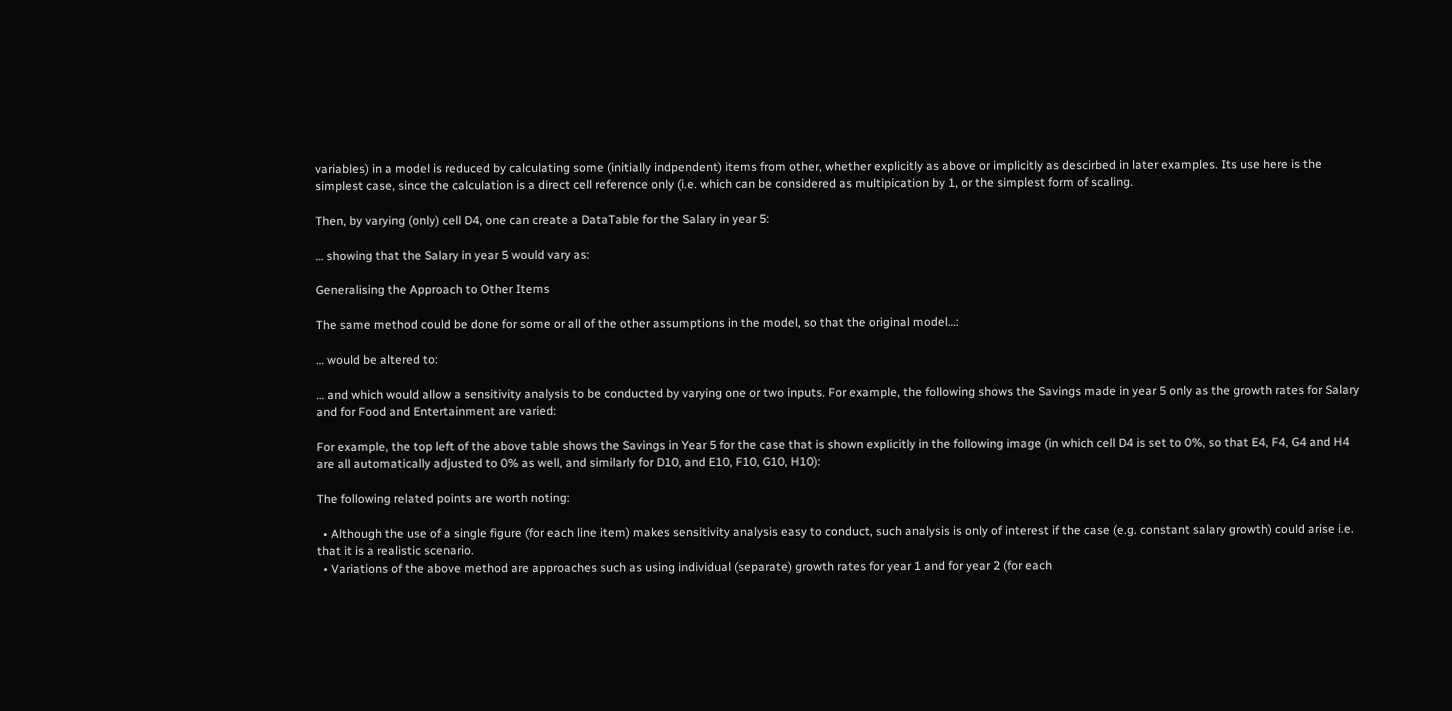variables) in a model is reduced by calculating some (initially indpendent) items from other, whether explicitly as above or implicitly as descirbed in later examples. Its use here is the simplest case, since the calculation is a direct cell reference only (i.e. which can be considered as multipication by 1, or the simplest form of scaling.

Then, by varying (only) cell D4, one can create a DataTable for the Salary in year 5:

… showing that the Salary in year 5 would vary as:

Generalising the Approach to Other Items

The same method could be done for some or all of the other assumptions in the model, so that the original model…:

… would be altered to:

… and which would allow a sensitivity analysis to be conducted by varying one or two inputs. For example, the following shows the Savings made in year 5 only as the growth rates for Salary and for Food and Entertainment are varied:

For example, the top left of the above table shows the Savings in Year 5 for the case that is shown explicitly in the following image (in which cell D4 is set to 0%, so that E4, F4, G4 and H4 are all automatically adjusted to 0% as well, and similarly for D10, and E10, F10, G10, H10):

The following related points are worth noting:

  • Although the use of a single figure (for each line item) makes sensitivity analysis easy to conduct, such analysis is only of interest if the case (e.g. constant salary growth) could arise i.e. that it is a realistic scenario.
  • Variations of the above method are approaches such as using individual (separate) growth rates for year 1 and for year 2 (for each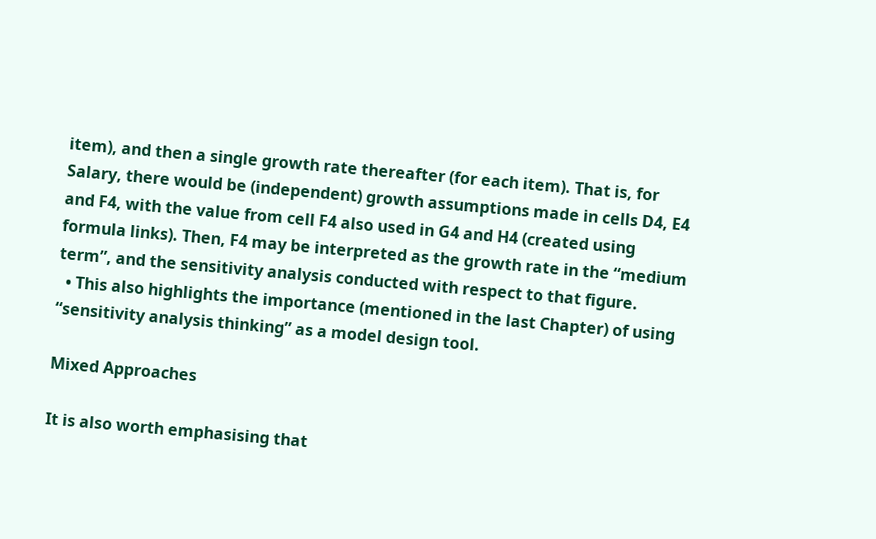item), and then a single growth rate thereafter (for each item). That is, for Salary, there would be (independent) growth assumptions made in cells D4, E4 and F4, with the value from cell F4 also used in G4 and H4 (created using formula links). Then, F4 may be interpreted as the growth rate in the “medium term”, and the sensitivity analysis conducted with respect to that figure.
  • This also highlights the importance (mentioned in the last Chapter) of using “sensitivity analysis thinking” as a model design tool.

Mixed Approaches

It is also worth emphasising that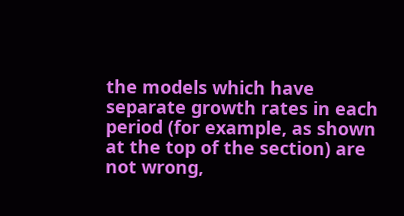the models which have separate growth rates in each period (for example, as shown at the top of the section) are not wrong,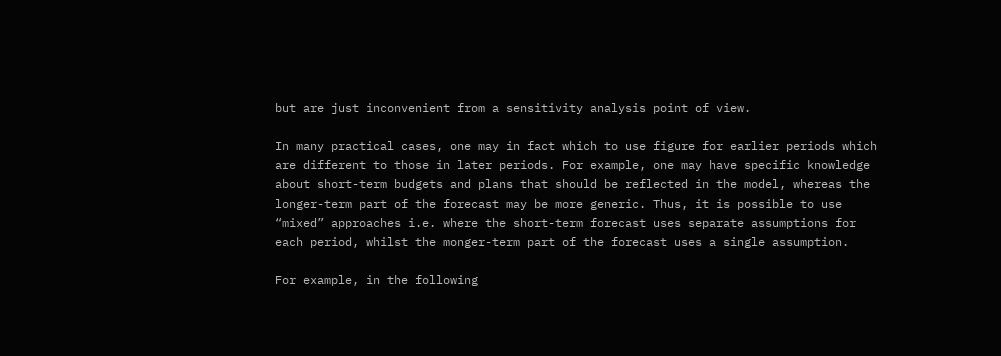but are just inconvenient from a sensitivity analysis point of view.

In many practical cases, one may in fact which to use figure for earlier periods which are different to those in later periods. For example, one may have specific knowledge about short-term budgets and plans that should be reflected in the model, whereas the longer-term part of the forecast may be more generic. Thus, it is possible to use “mixed” approaches i.e. where the short-term forecast uses separate assumptions for each period, whilst the monger-term part of the forecast uses a single assumption.

For example, in the following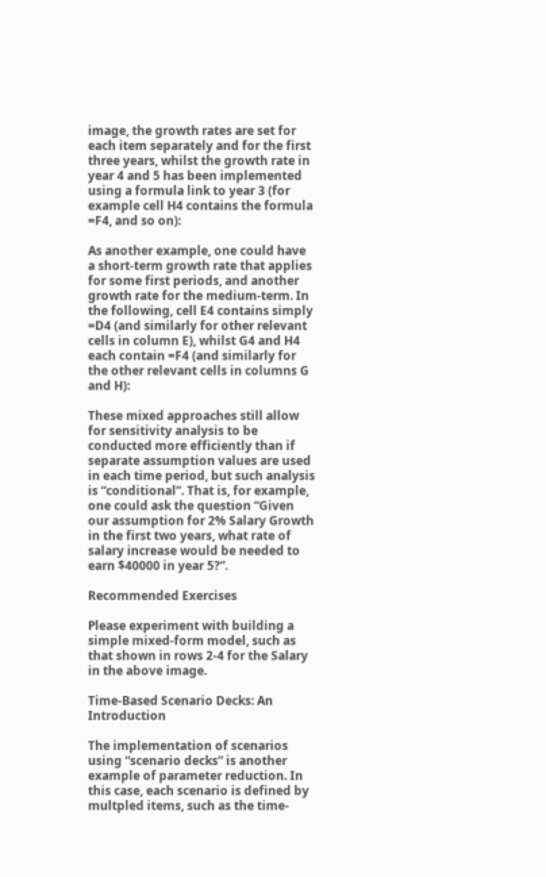image, the growth rates are set for each item separately and for the first three years, whilst the growth rate in year 4 and 5 has been implemented using a formula link to year 3 (for example cell H4 contains the formula =F4, and so on):

As another example, one could have a short-term growth rate that applies for some first periods, and another growth rate for the medium-term. In the following, cell E4 contains simply =D4 (and similarly for other relevant cells in column E), whilst G4 and H4 each contain =F4 (and similarly for the other relevant cells in columns G and H):

These mixed approaches still allow for sensitivity analysis to be conducted more efficiently than if separate assumption values are used in each time period, but such analysis is “conditional”. That is, for example, one could ask the question “Given our assumption for 2% Salary Growth in the first two years, what rate of salary increase would be needed to earn $40000 in year 5?”.

Recommended Exercises

Please experiment with building a simple mixed-form model, such as that shown in rows 2-4 for the Salary in the above image.

Time-Based Scenario Decks: An Introduction

The implementation of scenarios using “scenario decks” is another example of parameter reduction. In this case, each scenario is defined by multpled items, such as the time-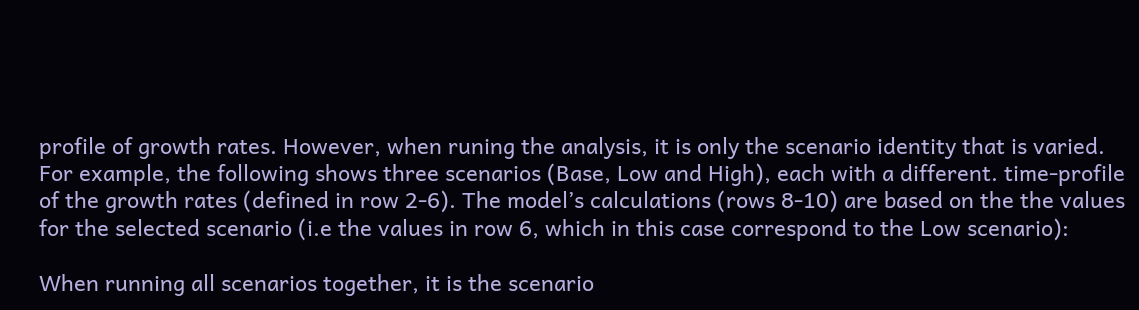profile of growth rates. However, when runing the analysis, it is only the scenario identity that is varied. For example, the following shows three scenarios (Base, Low and High), each with a different. time-profile of the growth rates (defined in row 2-6). The model’s calculations (rows 8-10) are based on the the values for the selected scenario (i.e the values in row 6, which in this case correspond to the Low scenario):

When running all scenarios together, it is the scenario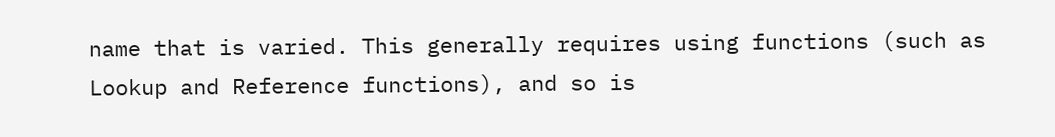name that is varied. This generally requires using functions (such as Lookup and Reference functions), and so is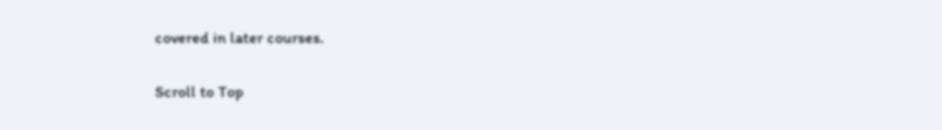covered in later courses.

Scroll to Top